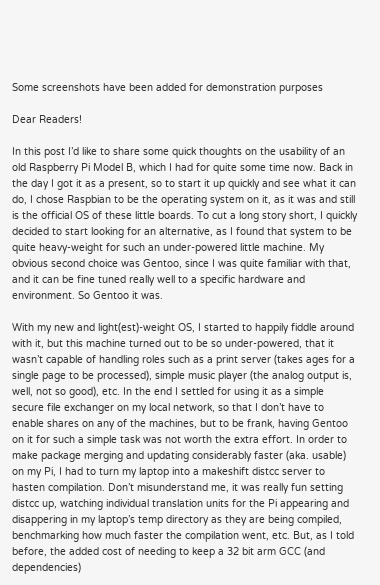Some screenshots have been added for demonstration purposes

Dear Readers!

In this post I’d like to share some quick thoughts on the usability of an old Raspberry Pi Model B, which I had for quite some time now. Back in the day I got it as a present, so to start it up quickly and see what it can do, I chose Raspbian to be the operating system on it, as it was and still is the official OS of these little boards. To cut a long story short, I quickly decided to start looking for an alternative, as I found that system to be quite heavy-weight for such an under-powered little machine. My obvious second choice was Gentoo, since I was quite familiar with that, and it can be fine tuned really well to a specific hardware and environment. So Gentoo it was.

With my new and light(est)-weight OS, I started to happily fiddle around with it, but this machine turned out to be so under-powered, that it wasn’t capable of handling roles such as a print server (takes ages for a single page to be processed), simple music player (the analog output is, well, not so good), etc. In the end I settled for using it as a simple secure file exchanger on my local network, so that I don’t have to enable shares on any of the machines, but to be frank, having Gentoo on it for such a simple task was not worth the extra effort. In order to make package merging and updating considerably faster (aka. usable) on my Pi, I had to turn my laptop into a makeshift distcc server to hasten compilation. Don’t misunderstand me, it was really fun setting distcc up, watching individual translation units for the Pi appearing and disappering in my laptop’s temp directory as they are being compiled, benchmarking how much faster the compilation went, etc. But, as I told before, the added cost of needing to keep a 32 bit arm GCC (and dependencies)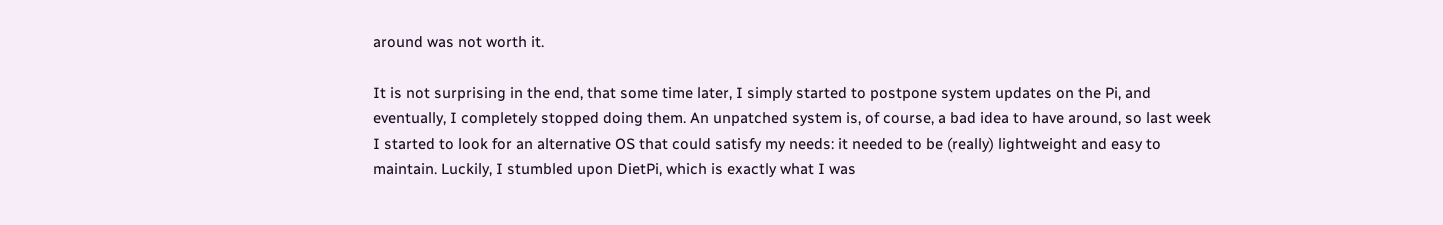around was not worth it.

It is not surprising in the end, that some time later, I simply started to postpone system updates on the Pi, and eventually, I completely stopped doing them. An unpatched system is, of course, a bad idea to have around, so last week I started to look for an alternative OS that could satisfy my needs: it needed to be (really) lightweight and easy to maintain. Luckily, I stumbled upon DietPi, which is exactly what I was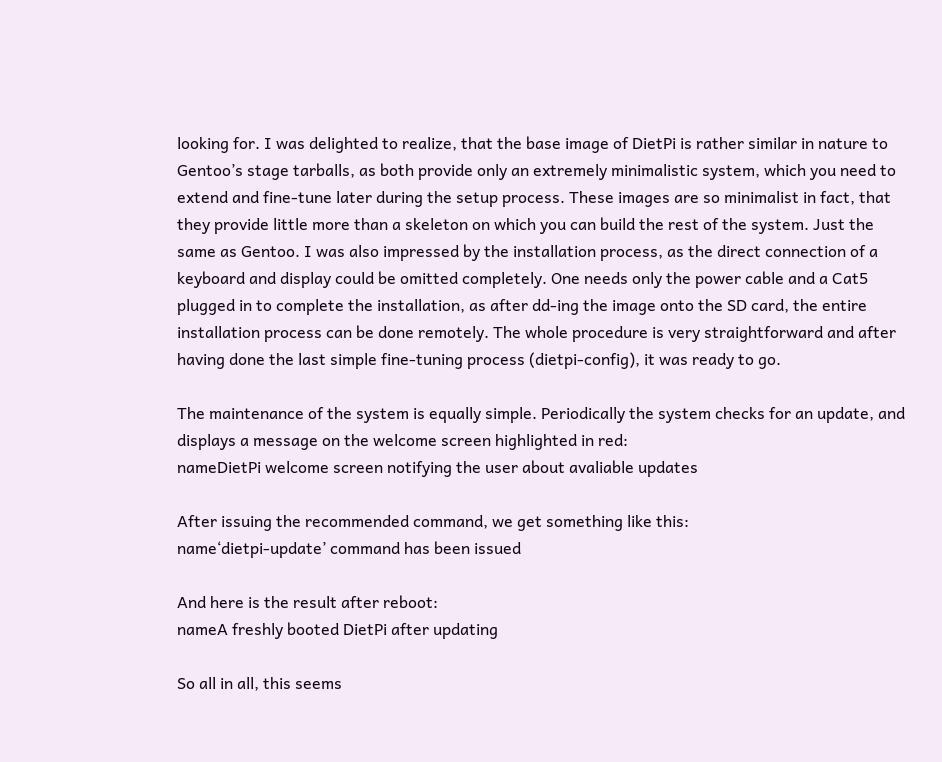looking for. I was delighted to realize, that the base image of DietPi is rather similar in nature to Gentoo’s stage tarballs, as both provide only an extremely minimalistic system, which you need to extend and fine-tune later during the setup process. These images are so minimalist in fact, that they provide little more than a skeleton on which you can build the rest of the system. Just the same as Gentoo. I was also impressed by the installation process, as the direct connection of a keyboard and display could be omitted completely. One needs only the power cable and a Cat5 plugged in to complete the installation, as after dd-ing the image onto the SD card, the entire installation process can be done remotely. The whole procedure is very straightforward and after having done the last simple fine-tuning process (dietpi-config), it was ready to go.

The maintenance of the system is equally simple. Periodically the system checks for an update, and displays a message on the welcome screen highlighted in red:
nameDietPi welcome screen notifying the user about avaliable updates

After issuing the recommended command, we get something like this:
name‘dietpi-update’ command has been issued

And here is the result after reboot:
nameA freshly booted DietPi after updating

So all in all, this seems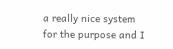a really nice system for the purpose and I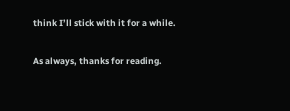think I’ll stick with it for a while.

As always, thanks for reading.